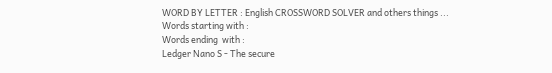WORD BY LETTER : English CROSSWORD SOLVER and others things ...
Words starting with :
Words ending  with :
Ledger Nano S - The secure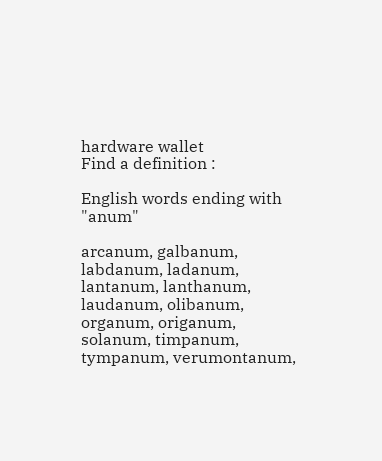hardware wallet
Find a definition :

English words ending with "anum"

arcanum, galbanum, labdanum, ladanum, lantanum, lanthanum, laudanum, olibanum, organum, origanum, solanum, timpanum, tympanum, verumontanum,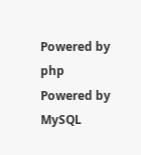Powered by php Powered by MySQL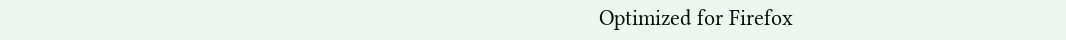Optimized for Firefox